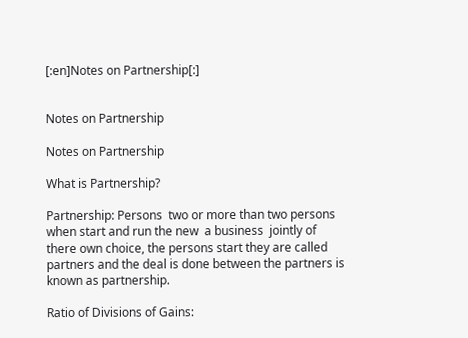[:en]Notes on Partnership[:]


Notes on Partnership

Notes on Partnership

What is Partnership?

Partnership: Persons  two or more than two persons when start and run the new  a business  jointly of there own choice, the persons start they are called partners and the deal is done between the partners is known as partnership.

Ratio of Divisions of Gains: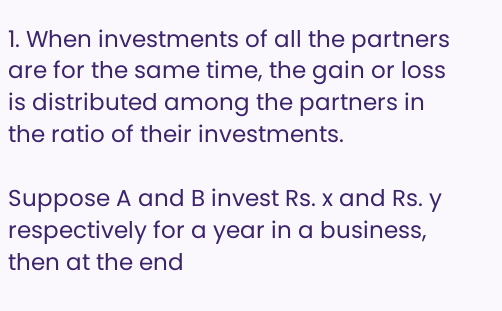1. When investments of all the partners are for the same time, the gain or loss is distributed among the partners in the ratio of their investments.

Suppose A and B invest Rs. x and Rs. y respectively for a year in a business, then at the end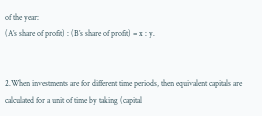of the year:
(A’s share of profit) : (B’s share of profit) = x : y.


2.When investments are for different time periods, then equivalent capitals are calculated for a unit of time by taking (capital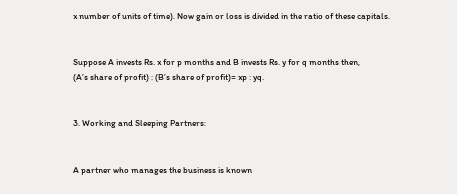x number of units of time). Now gain or loss is divided in the ratio of these capitals.


Suppose A invests Rs. x for p months and B invests Rs. y for q months then,
(A’s share of profit) : (B’s share of profit)= xp : yq.


3. Working and Sleeping Partners:


A partner who manages the business is known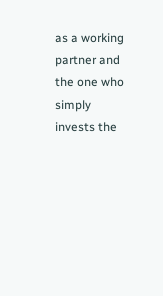as a working partner and the one who simply invests the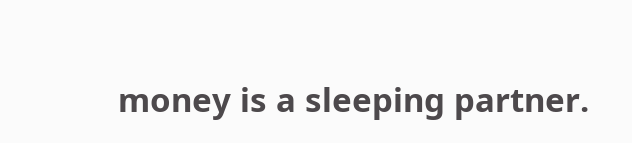money is a sleeping partner.